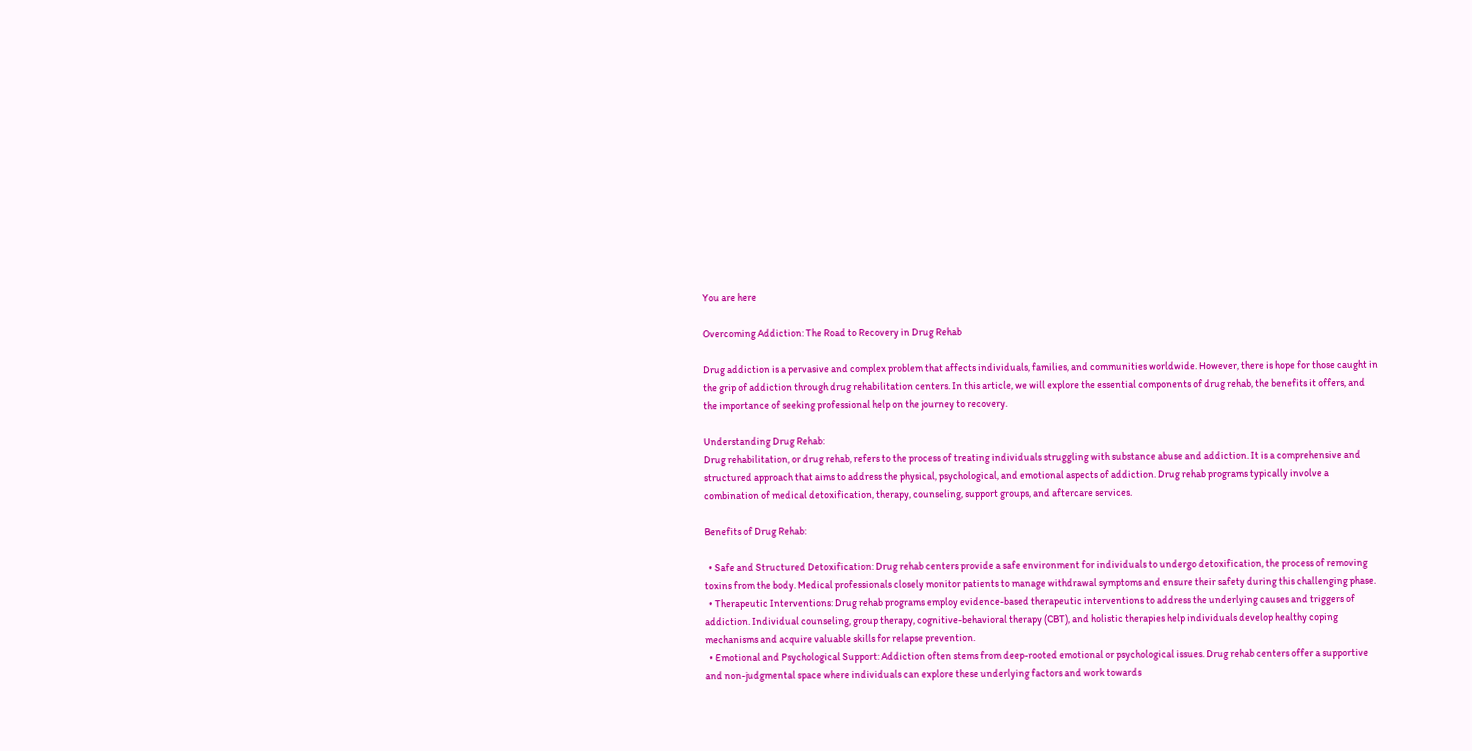You are here

Overcoming Addiction: The Road to Recovery in Drug Rehab

Drug addiction is a pervasive and complex problem that affects individuals, families, and communities worldwide. However, there is hope for those caught in the grip of addiction through drug rehabilitation centers. In this article, we will explore the essential components of drug rehab, the benefits it offers, and the importance of seeking professional help on the journey to recovery.

Understanding Drug Rehab:
Drug rehabilitation, or drug rehab, refers to the process of treating individuals struggling with substance abuse and addiction. It is a comprehensive and structured approach that aims to address the physical, psychological, and emotional aspects of addiction. Drug rehab programs typically involve a combination of medical detoxification, therapy, counseling, support groups, and aftercare services.

Benefits of Drug Rehab:

  • Safe and Structured Detoxification: Drug rehab centers provide a safe environment for individuals to undergo detoxification, the process of removing toxins from the body. Medical professionals closely monitor patients to manage withdrawal symptoms and ensure their safety during this challenging phase.
  • Therapeutic Interventions: Drug rehab programs employ evidence-based therapeutic interventions to address the underlying causes and triggers of addiction. Individual counseling, group therapy, cognitive-behavioral therapy (CBT), and holistic therapies help individuals develop healthy coping mechanisms and acquire valuable skills for relapse prevention.
  • Emotional and Psychological Support: Addiction often stems from deep-rooted emotional or psychological issues. Drug rehab centers offer a supportive and non-judgmental space where individuals can explore these underlying factors and work towards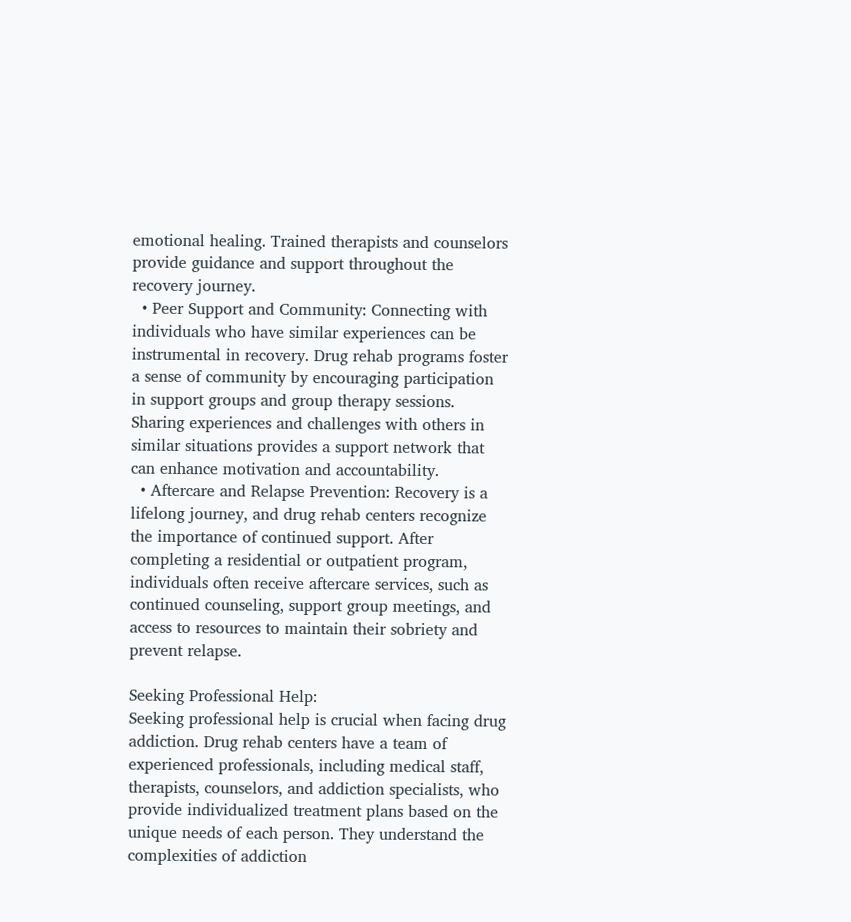emotional healing. Trained therapists and counselors provide guidance and support throughout the recovery journey.
  • Peer Support and Community: Connecting with individuals who have similar experiences can be instrumental in recovery. Drug rehab programs foster a sense of community by encouraging participation in support groups and group therapy sessions. Sharing experiences and challenges with others in similar situations provides a support network that can enhance motivation and accountability.
  • Aftercare and Relapse Prevention: Recovery is a lifelong journey, and drug rehab centers recognize the importance of continued support. After completing a residential or outpatient program, individuals often receive aftercare services, such as continued counseling, support group meetings, and access to resources to maintain their sobriety and prevent relapse.

Seeking Professional Help:
Seeking professional help is crucial when facing drug addiction. Drug rehab centers have a team of experienced professionals, including medical staff, therapists, counselors, and addiction specialists, who provide individualized treatment plans based on the unique needs of each person. They understand the complexities of addiction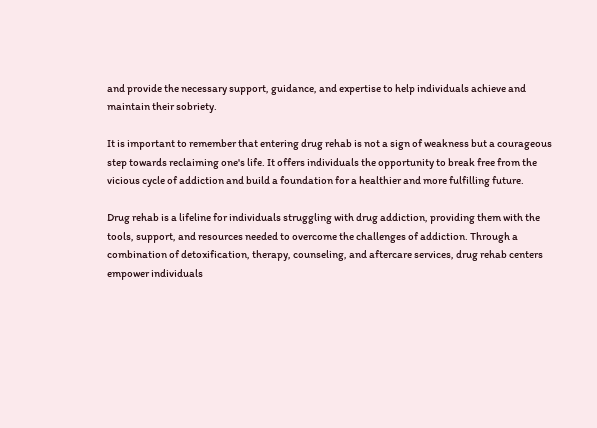and provide the necessary support, guidance, and expertise to help individuals achieve and maintain their sobriety.

It is important to remember that entering drug rehab is not a sign of weakness but a courageous step towards reclaiming one's life. It offers individuals the opportunity to break free from the vicious cycle of addiction and build a foundation for a healthier and more fulfilling future.

Drug rehab is a lifeline for individuals struggling with drug addiction, providing them with the tools, support, and resources needed to overcome the challenges of addiction. Through a combination of detoxification, therapy, counseling, and aftercare services, drug rehab centers empower individuals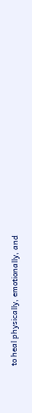to heal physically, emotionally, and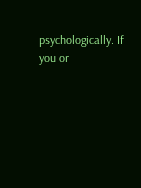psychologically. If you or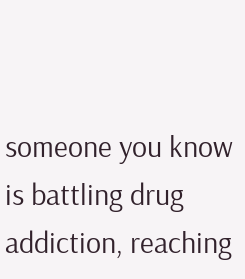someone you know is battling drug addiction, reaching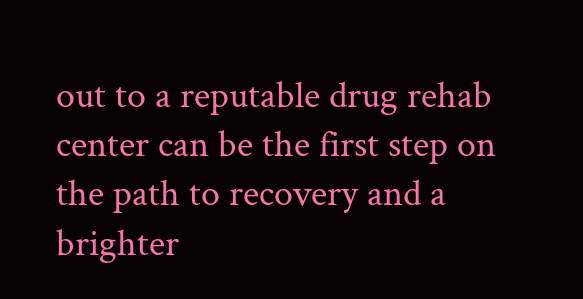out to a reputable drug rehab center can be the first step on the path to recovery and a brighter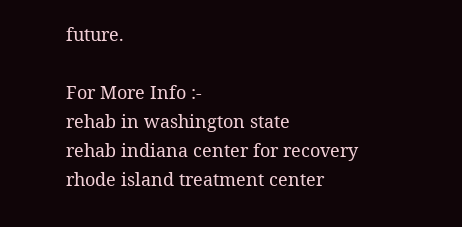future.

For More Info :-
rehab in washington state
rehab indiana center for recovery
rhode island treatment center